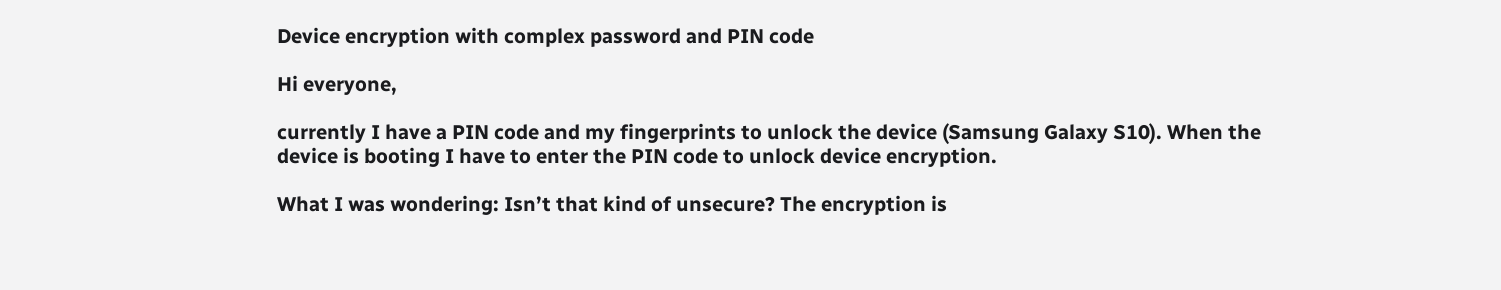Device encryption with complex password and PIN code

Hi everyone,

currently I have a PIN code and my fingerprints to unlock the device (Samsung Galaxy S10). When the device is booting I have to enter the PIN code to unlock device encryption.

What I was wondering: Isn’t that kind of unsecure? The encryption is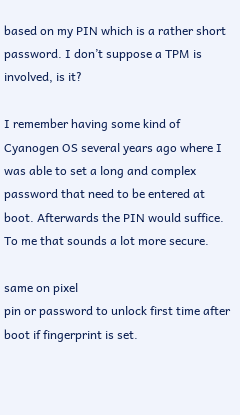based on my PIN which is a rather short password. I don’t suppose a TPM is involved, is it?

I remember having some kind of Cyanogen OS several years ago where I was able to set a long and complex password that need to be entered at boot. Afterwards the PIN would suffice.
To me that sounds a lot more secure.

same on pixel
pin or password to unlock first time after boot if fingerprint is set.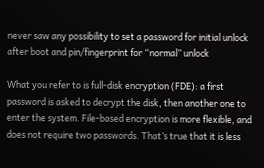never saw any possibility to set a password for initial unlock after boot and pin/fingerprint for “normal” unlock

What you refer to is full-disk encryption (FDE): a first password is asked to decrypt the disk, then another one to enter the system. File-based encryption is more flexible, and does not require two passwords. That’s true that it is less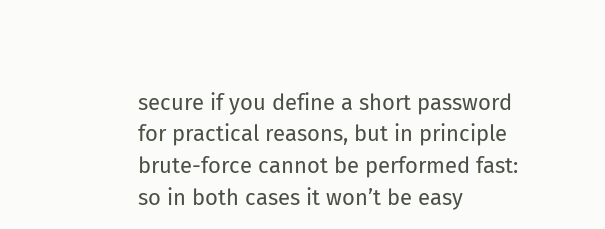secure if you define a short password for practical reasons, but in principle brute-force cannot be performed fast: so in both cases it won’t be easy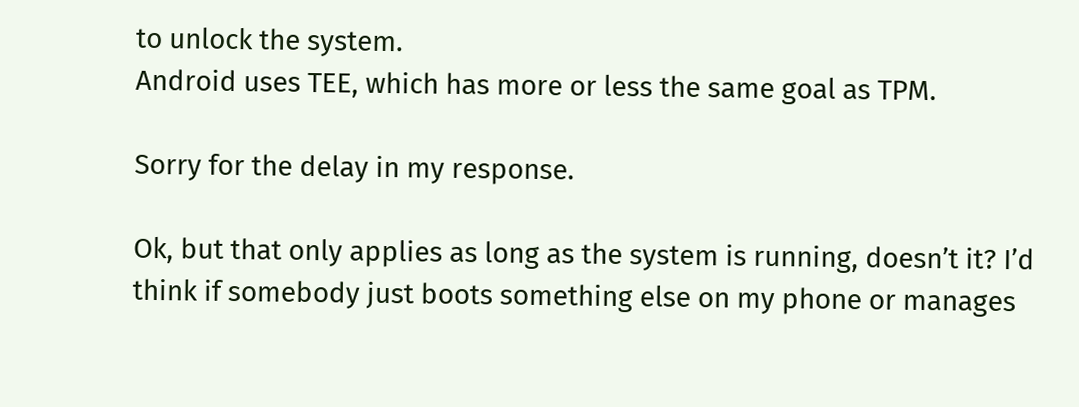to unlock the system.
Android uses TEE, which has more or less the same goal as TPM.

Sorry for the delay in my response.

Ok, but that only applies as long as the system is running, doesn’t it? I’d think if somebody just boots something else on my phone or manages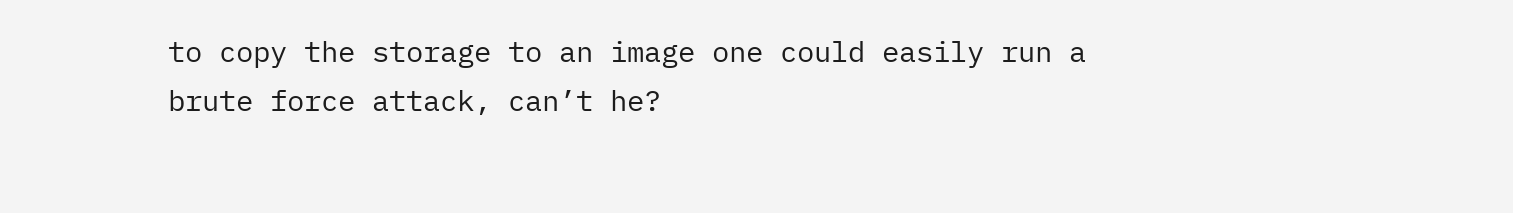to copy the storage to an image one could easily run a brute force attack, can’t he?